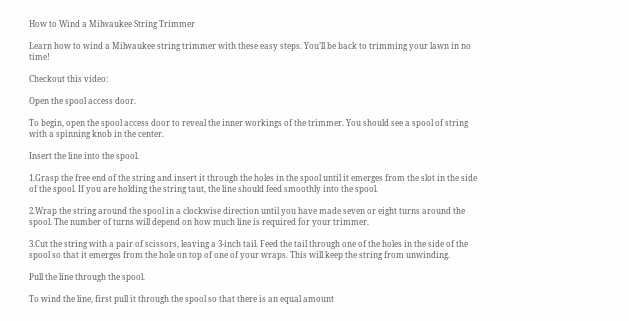How to Wind a Milwaukee String Trimmer

Learn how to wind a Milwaukee string trimmer with these easy steps. You’ll be back to trimming your lawn in no time!

Checkout this video:

Open the spool access door.

To begin, open the spool access door to reveal the inner workings of the trimmer. You should see a spool of string with a spinning knob in the center.

Insert the line into the spool.

1.Grasp the free end of the string and insert it through the holes in the spool until it emerges from the slot in the side of the spool. If you are holding the string taut, the line should feed smoothly into the spool.

2.Wrap the string around the spool in a clockwise direction until you have made seven or eight turns around the spool. The number of turns will depend on how much line is required for your trimmer.

3.Cut the string with a pair of scissors, leaving a 3-inch tail. Feed the tail through one of the holes in the side of the spool so that it emerges from the hole on top of one of your wraps. This will keep the string from unwinding.

Pull the line through the spool.

To wind the line, first pull it through the spool so that there is an equal amount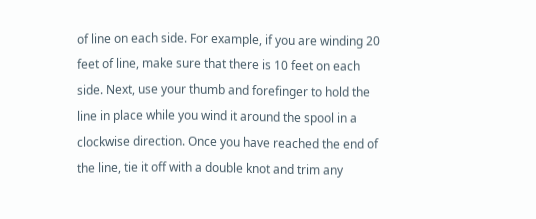of line on each side. For example, if you are winding 20 feet of line, make sure that there is 10 feet on each side. Next, use your thumb and forefinger to hold the line in place while you wind it around the spool in a clockwise direction. Once you have reached the end of the line, tie it off with a double knot and trim any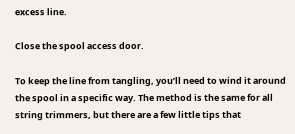excess line.

Close the spool access door.

To keep the line from tangling, you’ll need to wind it around the spool in a specific way. The method is the same for all string trimmers, but there are a few little tips that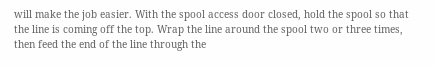will make the job easier. With the spool access door closed, hold the spool so that the line is coming off the top. Wrap the line around the spool two or three times, then feed the end of the line through the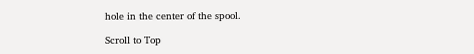hole in the center of the spool.

Scroll to Top